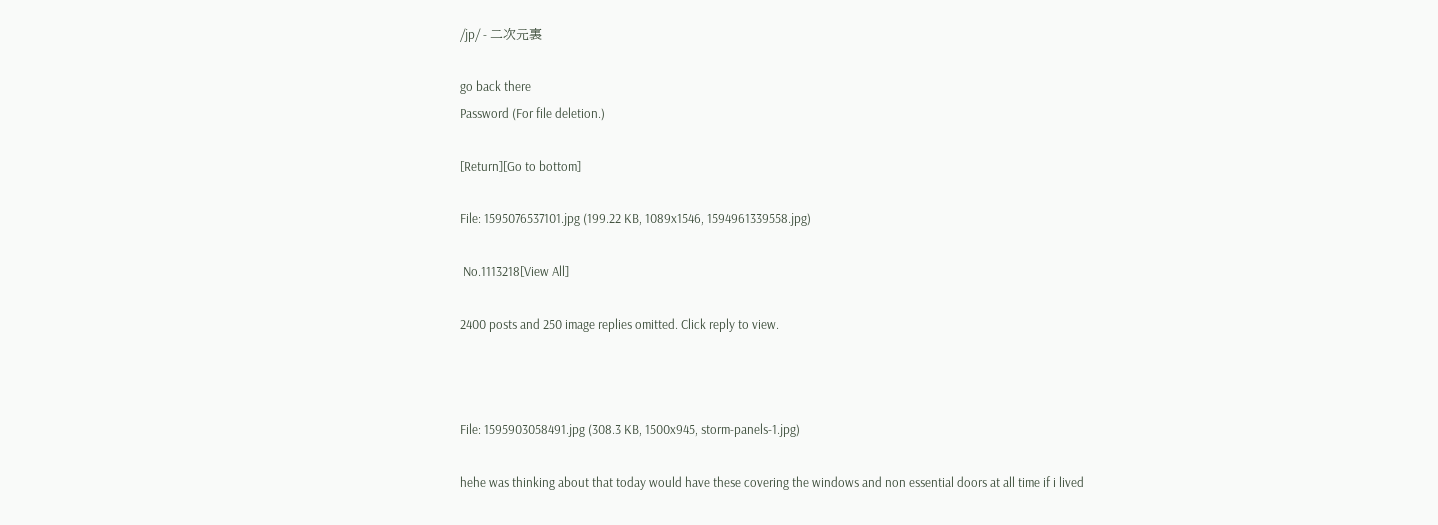/jp/ - 二次元裏

go back there
Password (For file deletion.)

[Return][Go to bottom]

File: 1595076537101.jpg (199.22 KB, 1089x1546, 1594961339558.jpg)

 No.1113218[View All]

2400 posts and 250 image replies omitted. Click reply to view.



File: 1595903058491.jpg (308.3 KB, 1500x945, storm-panels-1.jpg)

hehe was thinking about that today would have these covering the windows and non essential doors at all time if i lived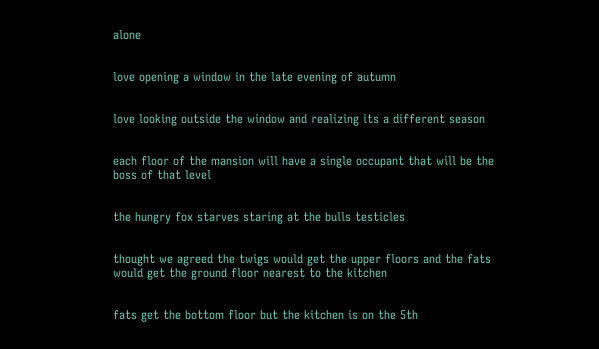alone


love opening a window in the late evening of autumn


love looking outside the window and realizing its a different season


each floor of the mansion will have a single occupant that will be the boss of that level


the hungry fox starves staring at the bulls testicles


thought we agreed the twigs would get the upper floors and the fats would get the ground floor nearest to the kitchen


fats get the bottom floor but the kitchen is on the 5th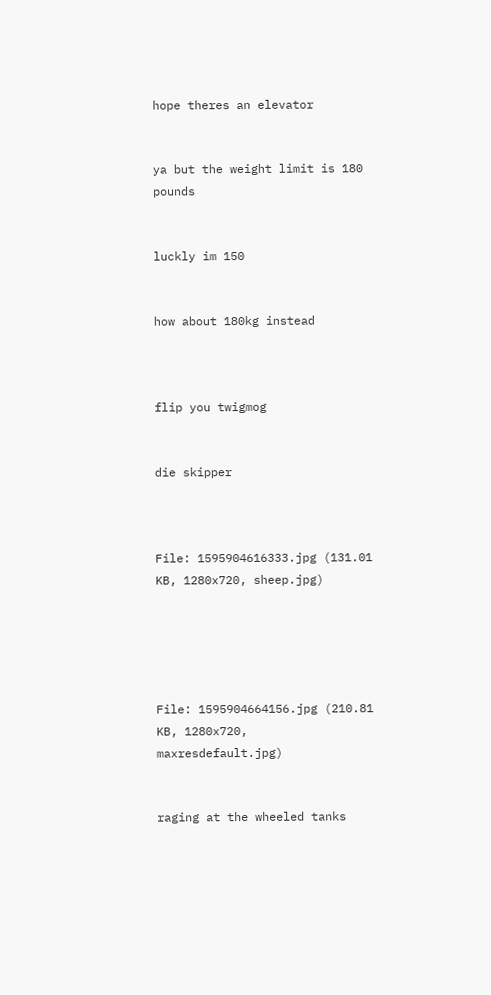hope theres an elevator


ya but the weight limit is 180 pounds


luckly im 150


how about 180kg instead



flip you twigmog


die skipper



File: 1595904616333.jpg (131.01 KB, 1280x720, sheep.jpg)





File: 1595904664156.jpg (210.81 KB, 1280x720, maxresdefault.jpg)


raging at the wheeled tanks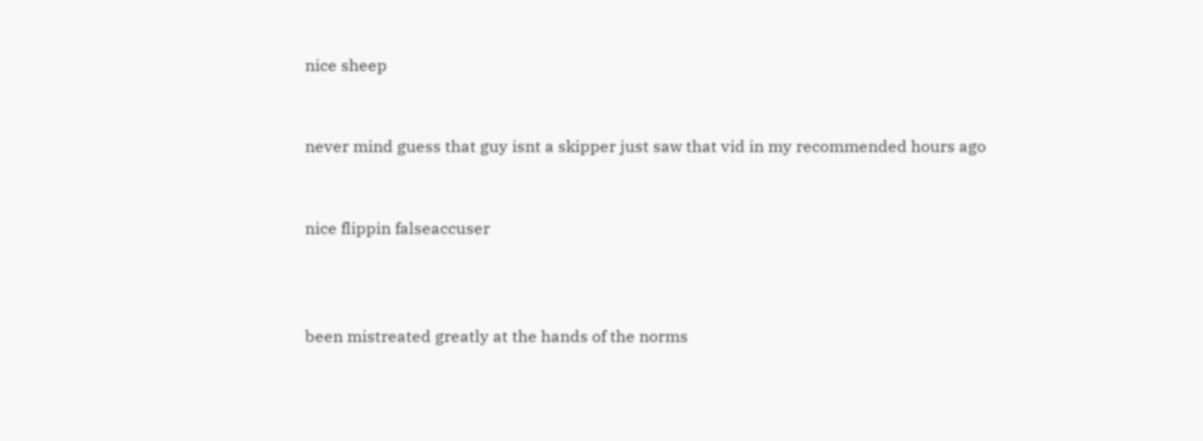nice sheep


never mind guess that guy isnt a skipper just saw that vid in my recommended hours ago


nice flippin falseaccuser



been mistreated greatly at the hands of the norms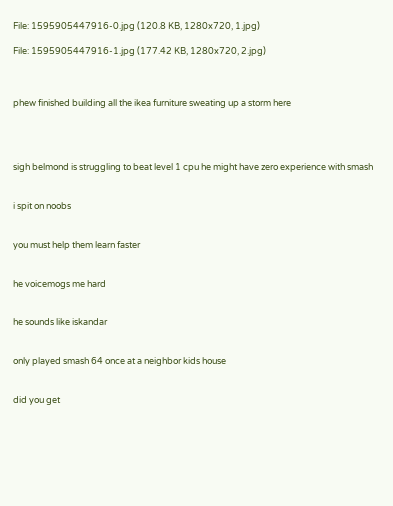File: 1595905447916-0.jpg (120.8 KB, 1280x720, 1.jpg)

File: 1595905447916-1.jpg (177.42 KB, 1280x720, 2.jpg)



phew finished building all the ikea furniture sweating up a storm here




sigh belmond is struggling to beat level 1 cpu he might have zero experience with smash


i spit on noobs


you must help them learn faster


he voicemogs me hard


he sounds like iskandar


only played smash 64 once at a neighbor kids house


did you get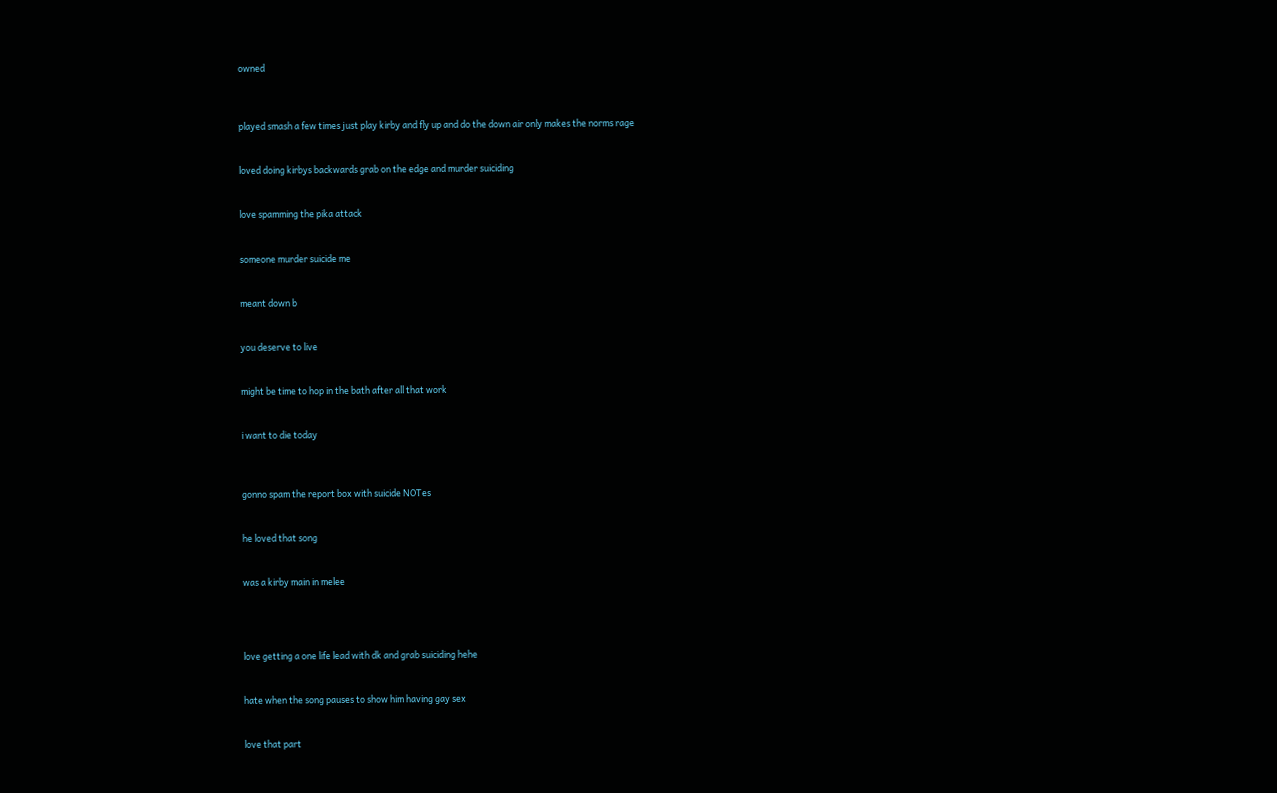owned



played smash a few times just play kirby and fly up and do the down air only makes the norms rage


loved doing kirbys backwards grab on the edge and murder suiciding


love spamming the pika attack


someone murder suicide me


meant down b


you deserve to live


might be time to hop in the bath after all that work


i want to die today



gonno spam the report box with suicide NOTes


he loved that song


was a kirby main in melee




love getting a one life lead with dk and grab suiciding hehe


hate when the song pauses to show him having gay sex


love that part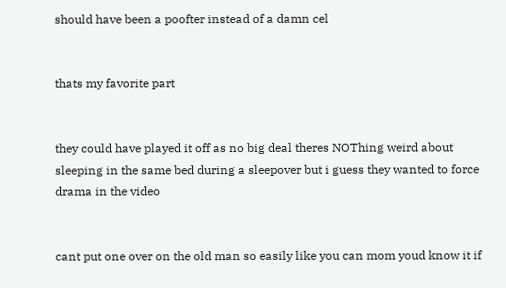should have been a poofter instead of a damn cel


thats my favorite part


they could have played it off as no big deal theres NOThing weird about sleeping in the same bed during a sleepover but i guess they wanted to force drama in the video


cant put one over on the old man so easily like you can mom youd know it if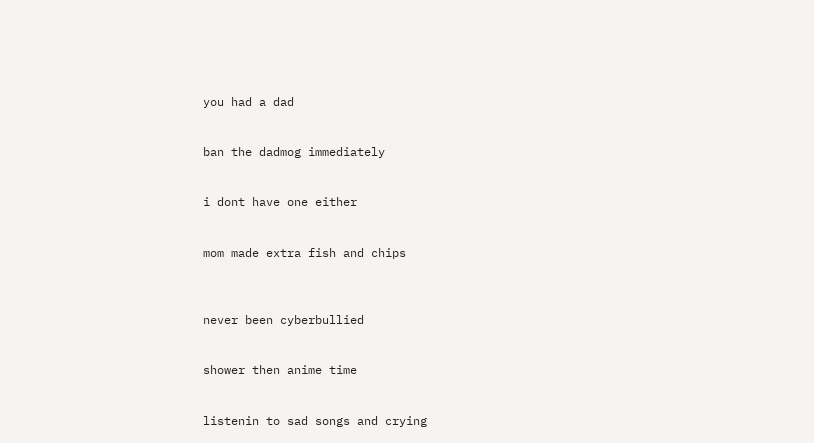you had a dad


ban the dadmog immediately


i dont have one either


mom made extra fish and chips



never been cyberbullied


shower then anime time


listenin to sad songs and crying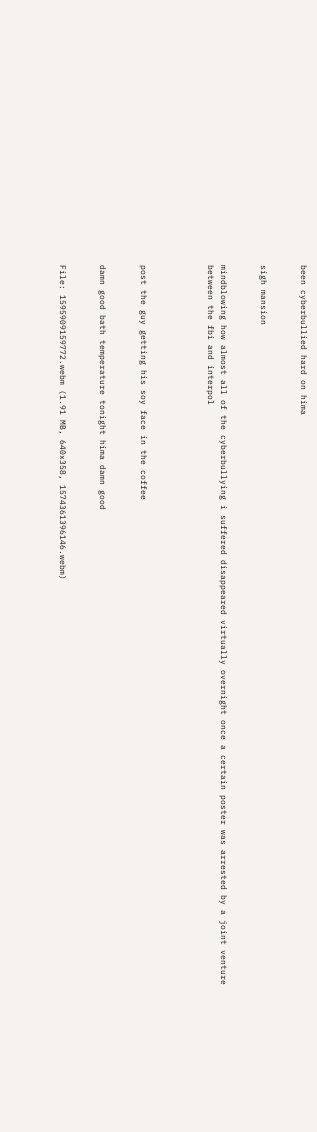been cyberbullied hard on hima


sigh mansion


mindblowing how almost all of the cyberbullying i suffered disappeared virtually overnight once a certain poster was arrested by a joint venture between the fbi and interpol




post the guy getting his soy face in the coffee


damn good bath temperature tonight hima damn good


File: 1595909159772.webm (1.91 MB, 640x358, 1574361396146.webm)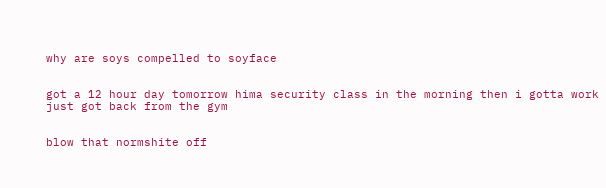why are soys compelled to soyface


got a 12 hour day tomorrow hima security class in the morning then i gotta work just got back from the gym


blow that normshite off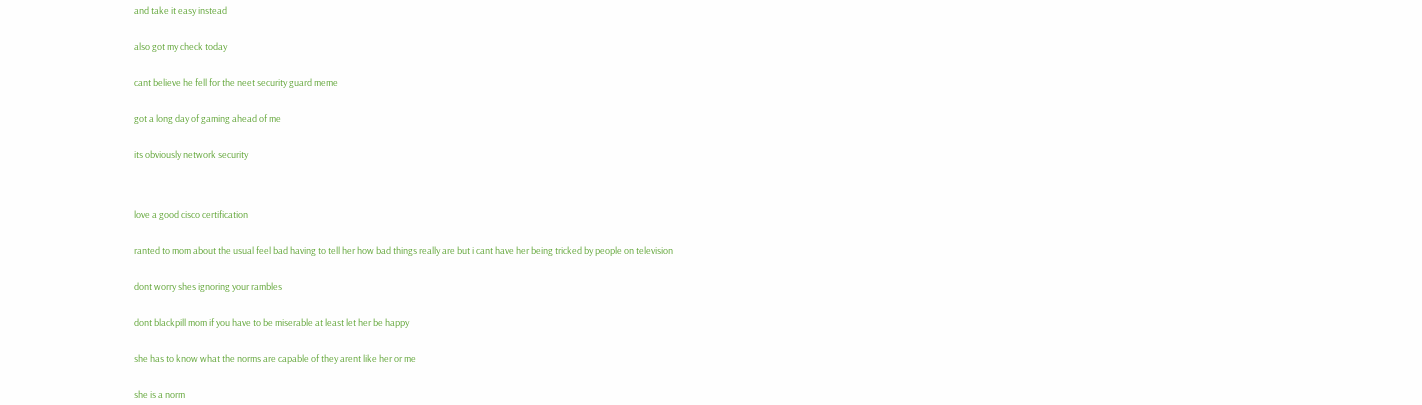and take it easy instead


also got my check today


cant believe he fell for the neet security guard meme


got a long day of gaming ahead of me


its obviously network security




love a good cisco certification


ranted to mom about the usual feel bad having to tell her how bad things really are but i cant have her being tricked by people on television


dont worry shes ignoring your rambles


dont blackpill mom if you have to be miserable at least let her be happy


she has to know what the norms are capable of they arent like her or me


she is a norm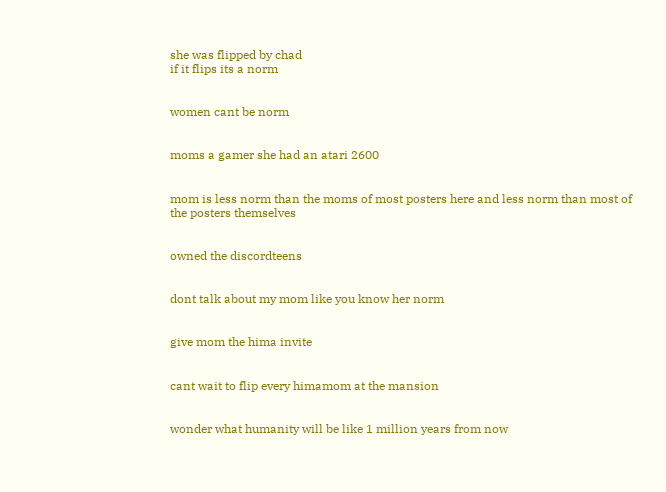she was flipped by chad
if it flips its a norm


women cant be norm


moms a gamer she had an atari 2600


mom is less norm than the moms of most posters here and less norm than most of the posters themselves


owned the discordteens


dont talk about my mom like you know her norm


give mom the hima invite


cant wait to flip every himamom at the mansion


wonder what humanity will be like 1 million years from now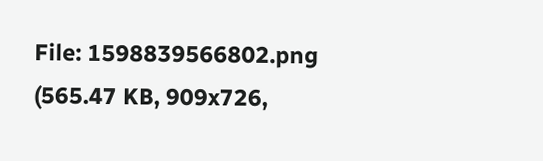File: 1598839566802.png (565.47 KB, 909x726,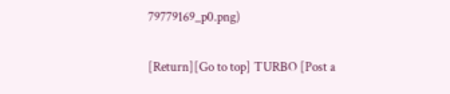79779169_p0.png)

[Return][Go to top] TURBO [Post a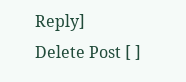Reply]
Delete Post [ ]